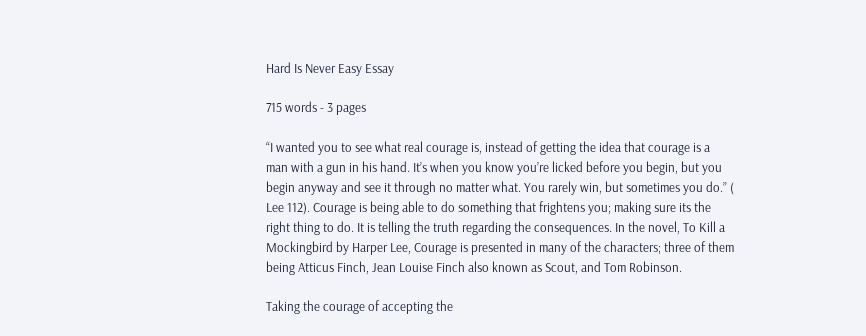Hard Is Never Easy Essay

715 words - 3 pages

“I wanted you to see what real courage is, instead of getting the idea that courage is a man with a gun in his hand. It’s when you know you’re licked before you begin, but you begin anyway and see it through no matter what. You rarely win, but sometimes you do.” ( Lee 112). Courage is being able to do something that frightens you; making sure its the right thing to do. It is telling the truth regarding the consequences. In the novel, To Kill a Mockingbird by Harper Lee, Courage is presented in many of the characters; three of them being Atticus Finch, Jean Louise Finch also known as Scout, and Tom Robinson.

Taking the courage of accepting the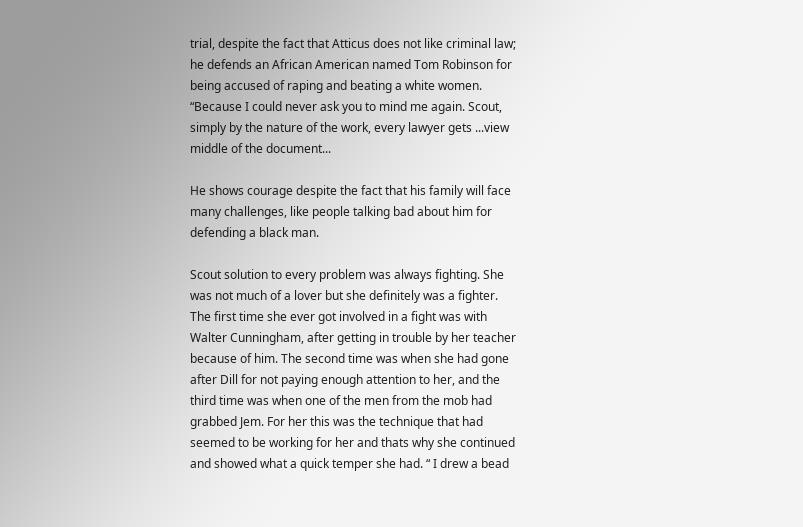trial, despite the fact that Atticus does not like criminal law; he defends an African American named Tom Robinson for being accused of raping and beating a white women. “Because I could never ask you to mind me again. Scout, simply by the nature of the work, every lawyer gets ...view middle of the document...

He shows courage despite the fact that his family will face many challenges, like people talking bad about him for defending a black man.

Scout solution to every problem was always fighting. She was not much of a lover but she definitely was a fighter. The first time she ever got involved in a fight was with Walter Cunningham, after getting in trouble by her teacher because of him. The second time was when she had gone after Dill for not paying enough attention to her, and the third time was when one of the men from the mob had grabbed Jem. For her this was the technique that had seemed to be working for her and thats why she continued and showed what a quick temper she had. “ I drew a bead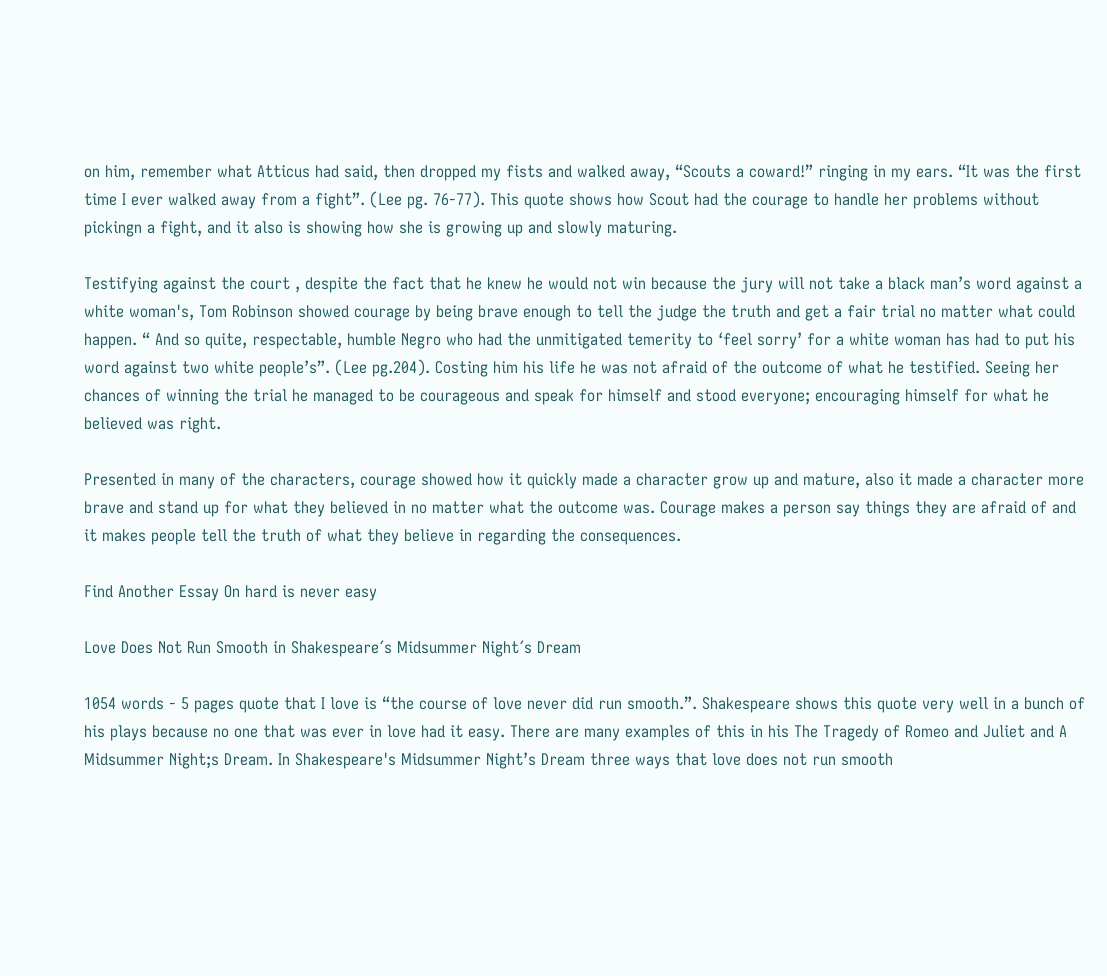on him, remember what Atticus had said, then dropped my fists and walked away, “Scouts a coward!” ringing in my ears. “It was the first time I ever walked away from a fight”. (Lee pg. 76-77). This quote shows how Scout had the courage to handle her problems without pickingn a fight, and it also is showing how she is growing up and slowly maturing.

Testifying against the court , despite the fact that he knew he would not win because the jury will not take a black man’s word against a white woman's, Tom Robinson showed courage by being brave enough to tell the judge the truth and get a fair trial no matter what could happen. “ And so quite, respectable, humble Negro who had the unmitigated temerity to ‘feel sorry’ for a white woman has had to put his word against two white people’s”. (Lee pg.204). Costing him his life he was not afraid of the outcome of what he testified. Seeing her chances of winning the trial he managed to be courageous and speak for himself and stood everyone; encouraging himself for what he believed was right.

Presented in many of the characters, courage showed how it quickly made a character grow up and mature, also it made a character more brave and stand up for what they believed in no matter what the outcome was. Courage makes a person say things they are afraid of and it makes people tell the truth of what they believe in regarding the consequences.

Find Another Essay On hard is never easy

Love Does Not Run Smooth in Shakespeare´s Midsummer Night´s Dream

1054 words - 5 pages quote that I love is “the course of love never did run smooth.”. Shakespeare shows this quote very well in a bunch of his plays because no one that was ever in love had it easy. There are many examples of this in his The Tragedy of Romeo and Juliet and A Midsummer Night;s Dream. In Shakespeare's Midsummer Night’s Dream three ways that love does not run smooth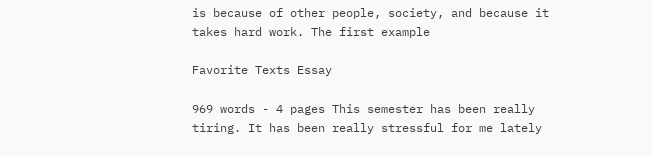is because of other people, society, and because it takes hard work. The first example

Favorite Texts Essay

969 words - 4 pages This semester has been really tiring. It has been really stressful for me lately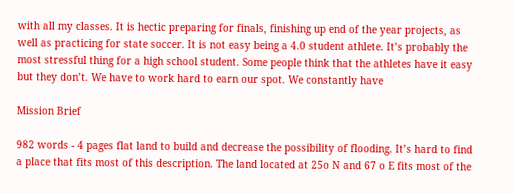with all my classes. It is hectic preparing for finals, finishing up end of the year projects, as well as practicing for state soccer. It is not easy being a 4.0 student athlete. It’s probably the most stressful thing for a high school student. Some people think that the athletes have it easy but they don’t. We have to work hard to earn our spot. We constantly have

Mission Brief

982 words - 4 pages flat land to build and decrease the possibility of flooding. It’s hard to find a place that fits most of this description. The land located at 25o N and 67 o E fits most of the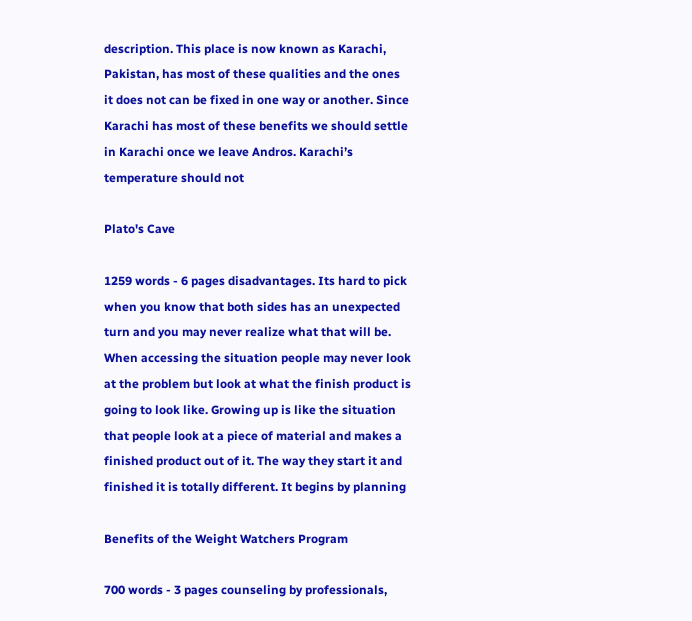description. This place is now known as Karachi, Pakistan, has most of these qualities and the ones it does not can be fixed in one way or another. Since Karachi has most of these benefits we should settle in Karachi once we leave Andros. Karachi’s temperature should not

Plato's Cave

1259 words - 6 pages disadvantages. Its hard to pick when you know that both sides has an unexpected turn and you may never realize what that will be. When accessing the situation people may never look at the problem but look at what the finish product is going to look like. Growing up is like the situation that people look at a piece of material and makes a finished product out of it. The way they start it and finished it is totally different. It begins by planning

Benefits of the Weight Watchers Program

700 words - 3 pages counseling by professionals,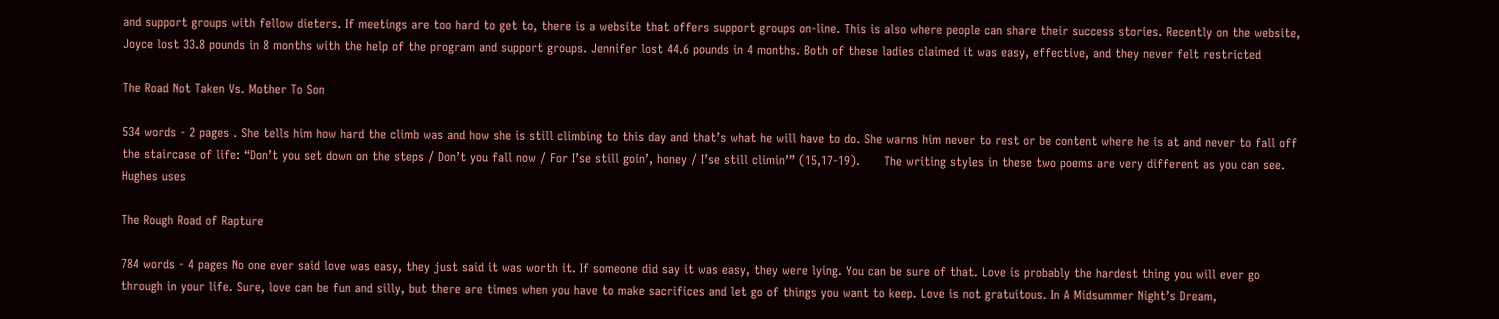and support groups with fellow dieters. If meetings are too hard to get to, there is a website that offers support groups on-line. This is also where people can share their success stories. Recently on the website, Joyce lost 33.8 pounds in 8 months with the help of the program and support groups. Jennifer lost 44.6 pounds in 4 months. Both of these ladies claimed it was easy, effective, and they never felt restricted

The Road Not Taken Vs. Mother To Son

534 words - 2 pages . She tells him how hard the climb was and how she is still climbing to this day and that’s what he will have to do. She warns him never to rest or be content where he is at and never to fall off the staircase of life: “Don’t you set down on the steps / Don’t you fall now / For I’se still goin’, honey / I’se still climin’” (15,17-19).      The writing styles in these two poems are very different as you can see. Hughes uses

The Rough Road of Rapture

784 words - 4 pages No one ever said love was easy, they just said it was worth it. If someone did say it was easy, they were lying. You can be sure of that. Love is probably the hardest thing you will ever go through in your life. Sure, love can be fun and silly, but there are times when you have to make sacrifices and let go of things you want to keep. Love is not gratuitous. In A Midsummer Night’s Dream,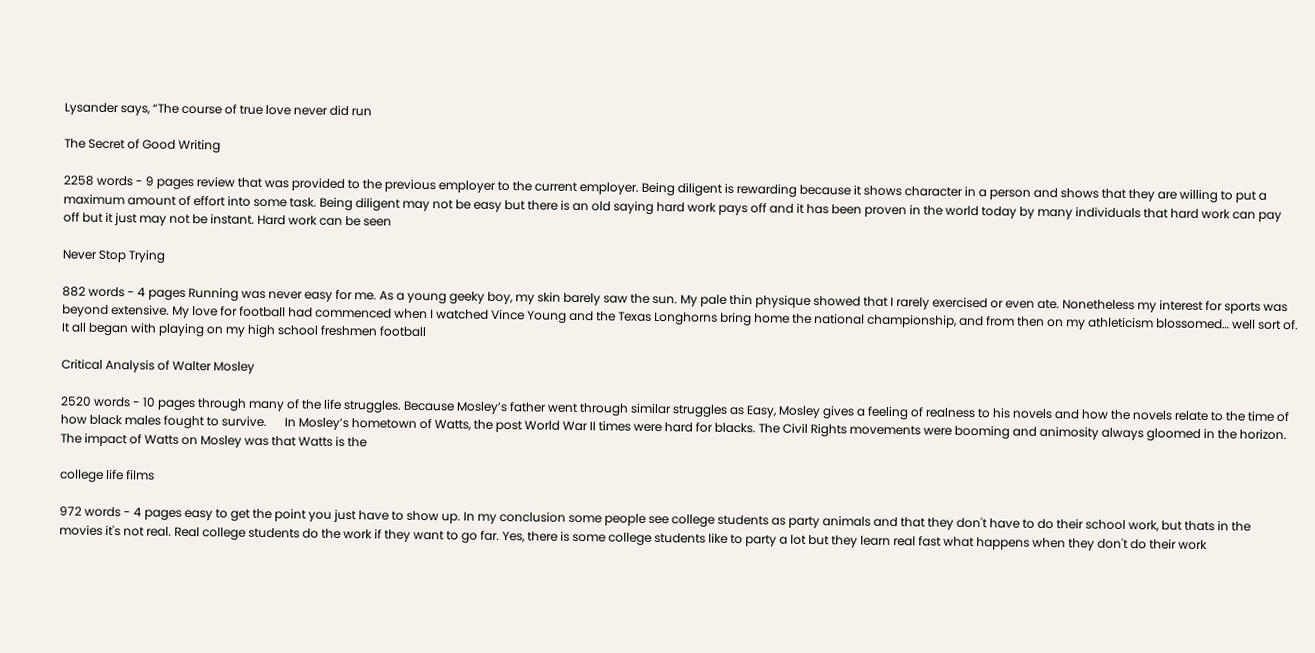Lysander says, “The course of true love never did run

The Secret of Good Writing

2258 words - 9 pages review that was provided to the previous employer to the current employer. Being diligent is rewarding because it shows character in a person and shows that they are willing to put a maximum amount of effort into some task. Being diligent may not be easy but there is an old saying hard work pays off and it has been proven in the world today by many individuals that hard work can pay off but it just may not be instant. Hard work can be seen

Never Stop Trying

882 words - 4 pages Running was never easy for me. As a young geeky boy, my skin barely saw the sun. My pale thin physique showed that I rarely exercised or even ate. Nonetheless my interest for sports was beyond extensive. My love for football had commenced when I watched Vince Young and the Texas Longhorns bring home the national championship, and from then on my athleticism blossomed… well sort of. It all began with playing on my high school freshmen football

Critical Analysis of Walter Mosley

2520 words - 10 pages through many of the life struggles. Because Mosley’s father went through similar struggles as Easy, Mosley gives a feeling of realness to his novels and how the novels relate to the time of how black males fought to survive.      In Mosley’s hometown of Watts, the post World War II times were hard for blacks. The Civil Rights movements were booming and animosity always gloomed in the horizon. The impact of Watts on Mosley was that Watts is the

college life films

972 words - 4 pages easy to get the point you just have to show up. In my conclusion some people see college students as party animals and that they don't have to do their school work, but thats in the movies it's not real. Real college students do the work if they want to go far. Yes, there is some college students like to party a lot but they learn real fast what happens when they don't do their work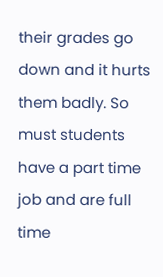their grades go down and it hurts them badly. So must students have a part time job and are full time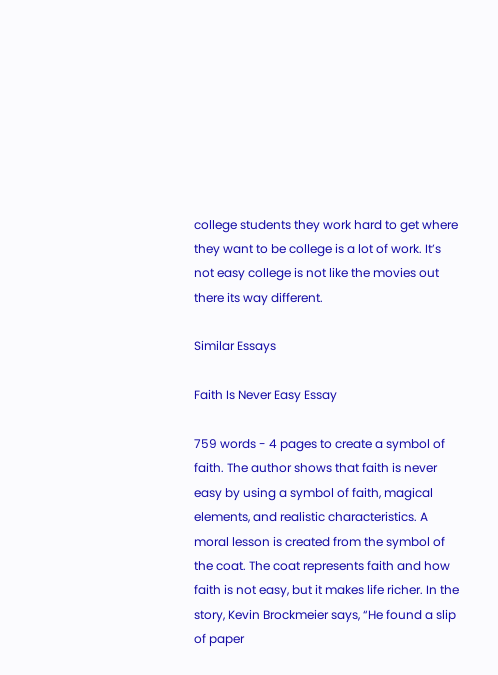college students they work hard to get where they want to be college is a lot of work. It’s not easy college is not like the movies out there its way different.

Similar Essays

Faith Is Never Easy Essay

759 words - 4 pages to create a symbol of faith. The author shows that faith is never easy by using a symbol of faith, magical elements, and realistic characteristics. A moral lesson is created from the symbol of the coat. The coat represents faith and how faith is not easy, but it makes life richer. In the story, Kevin Brockmeier says, “He found a slip of paper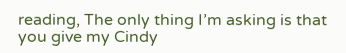reading, The only thing I’m asking is that you give my Cindy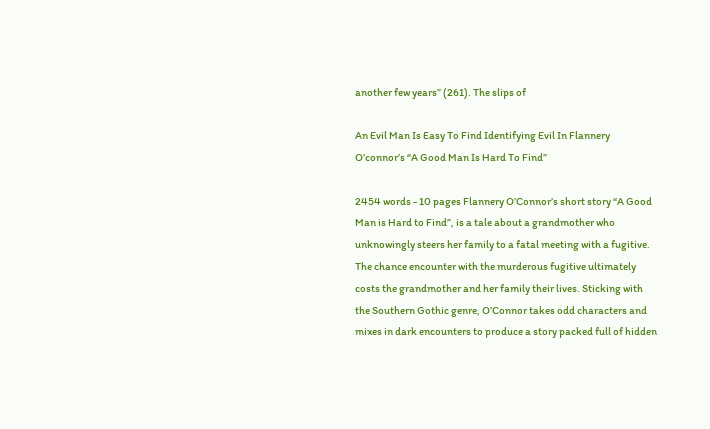another few years” (261). The slips of

An Evil Man Is Easy To Find Identifying Evil In Flannery O’connor’s “A Good Man Is Hard To Find”

2454 words - 10 pages Flannery O’Connor’s short story “A Good Man is Hard to Find”, is a tale about a grandmother who unknowingly steers her family to a fatal meeting with a fugitive. The chance encounter with the murderous fugitive ultimately costs the grandmother and her family their lives. Sticking with the Southern Gothic genre, O’Connor takes odd characters and mixes in dark encounters to produce a story packed full of hidden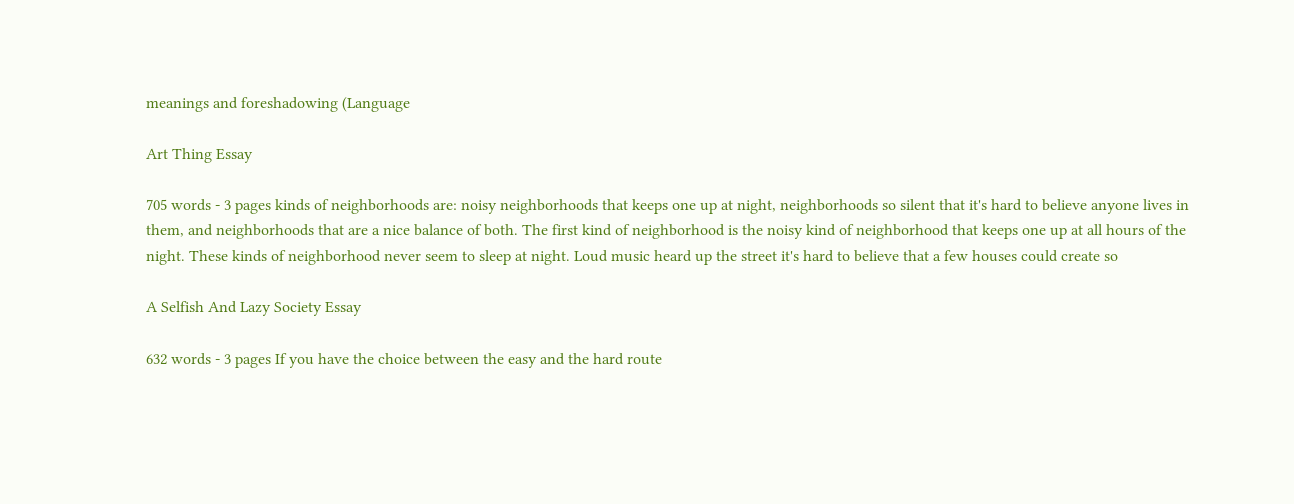meanings and foreshadowing (Language

Art Thing Essay

705 words - 3 pages kinds of neighborhoods are: noisy neighborhoods that keeps one up at night, neighborhoods so silent that it's hard to believe anyone lives in them, and neighborhoods that are a nice balance of both. The first kind of neighborhood is the noisy kind of neighborhood that keeps one up at all hours of the night. These kinds of neighborhood never seem to sleep at night. Loud music heard up the street it's hard to believe that a few houses could create so

A Selfish And Lazy Society Essay

632 words - 3 pages If you have the choice between the easy and the hard route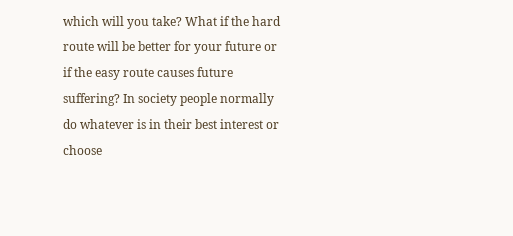which will you take? What if the hard route will be better for your future or if the easy route causes future suffering? In society people normally do whatever is in their best interest or choose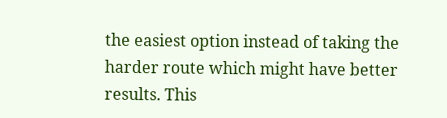the easiest option instead of taking the harder route which might have better results. This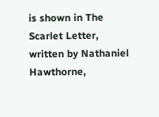is shown in The Scarlet Letter, written by Nathaniel Hawthorne,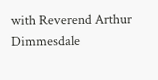with Reverend Arthur Dimmesdale